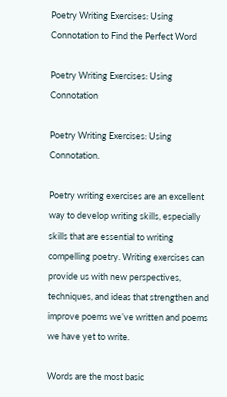Poetry Writing Exercises: Using Connotation to Find the Perfect Word

Poetry Writing Exercises: Using Connotation

Poetry Writing Exercises: Using Connotation.

Poetry writing exercises are an excellent way to develop writing skills, especially skills that are essential to writing compelling poetry. Writing exercises can provide us with new perspectives, techniques, and ideas that strengthen and improve poems we’ve written and poems we have yet to write.

Words are the most basic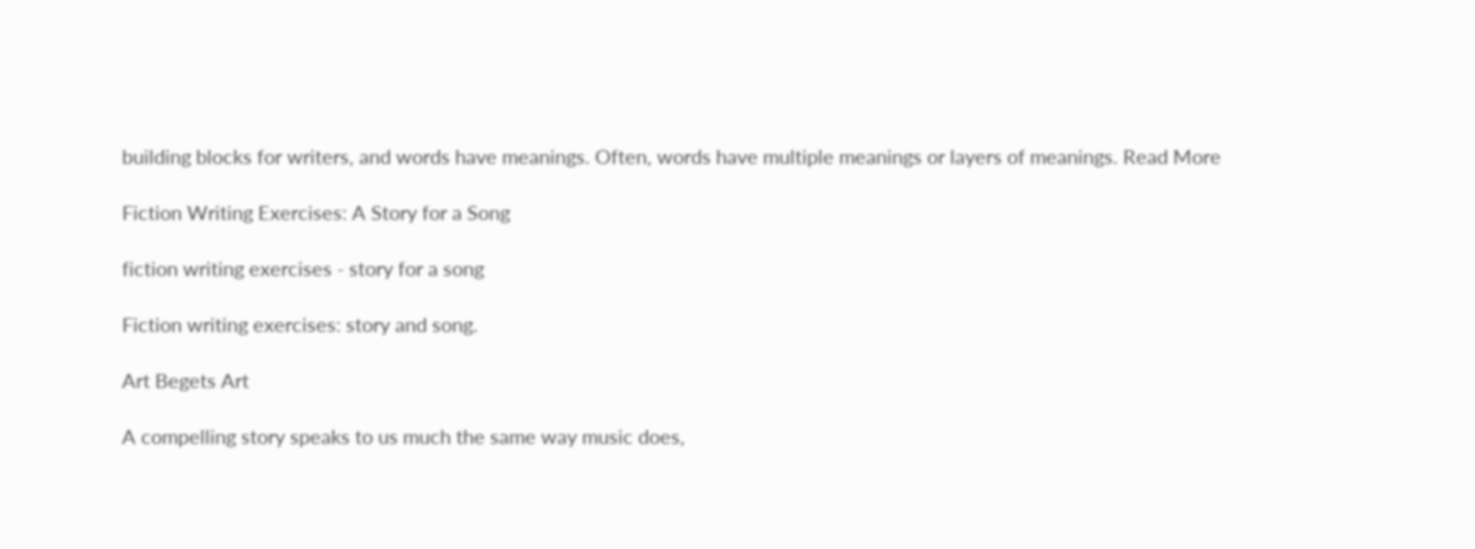building blocks for writers, and words have meanings. Often, words have multiple meanings or layers of meanings. Read More

Fiction Writing Exercises: A Story for a Song

fiction writing exercises - story for a song

Fiction writing exercises: story and song.

Art Begets Art

A compelling story speaks to us much the same way music does,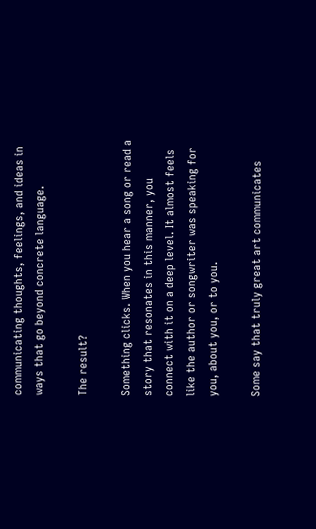communicating thoughts, feelings, and ideas in ways that go beyond concrete language.

The result?

Something clicks. When you hear a song or read a story that resonates in this manner, you connect with it on a deep level. It almost feels like the author or songwriter was speaking for you, about you, or to you.

Some say that truly great art communicates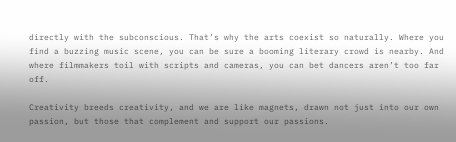directly with the subconscious. That’s why the arts coexist so naturally. Where you find a buzzing music scene, you can be sure a booming literary crowd is nearby. And where filmmakers toil with scripts and cameras, you can bet dancers aren’t too far off.

Creativity breeds creativity, and we are like magnets, drawn not just into our own passion, but those that complement and support our passions.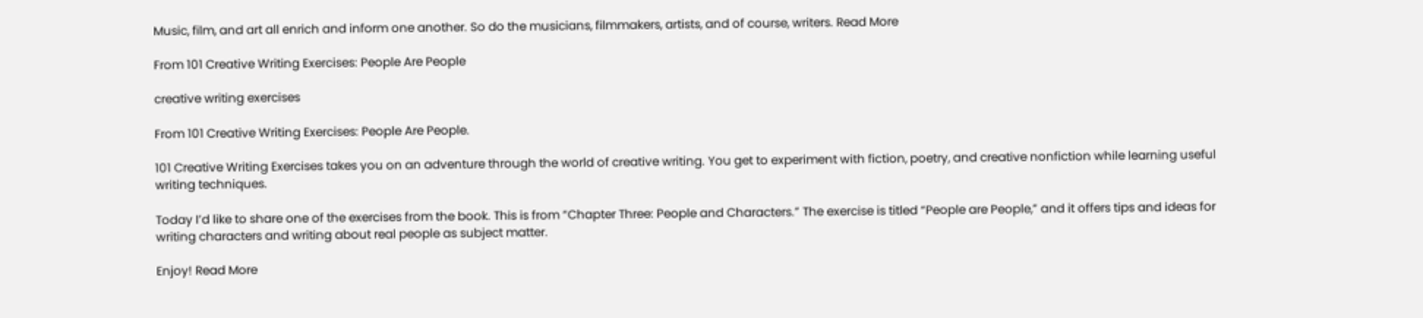Music, film, and art all enrich and inform one another. So do the musicians, filmmakers, artists, and of course, writers. Read More

From 101 Creative Writing Exercises: People Are People

creative writing exercises

From 101 Creative Writing Exercises: People Are People.

101 Creative Writing Exercises takes you on an adventure through the world of creative writing. You get to experiment with fiction, poetry, and creative nonfiction while learning useful writing techniques.

Today I’d like to share one of the exercises from the book. This is from “Chapter Three: People and Characters.” The exercise is titled “People are People,” and it offers tips and ideas for writing characters and writing about real people as subject matter.

Enjoy! Read More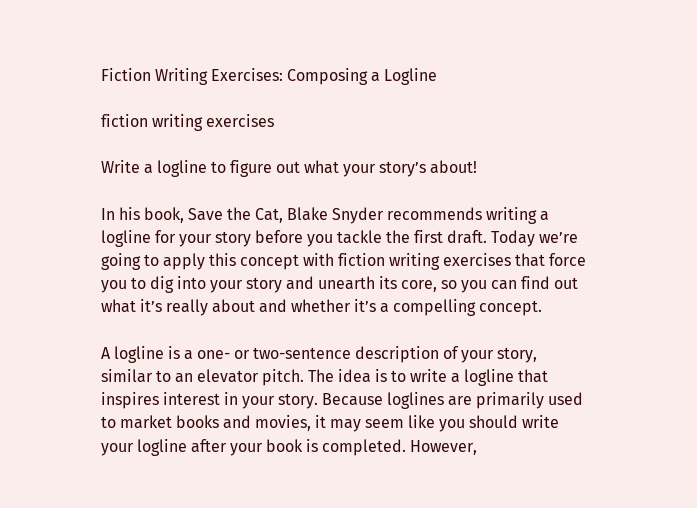Fiction Writing Exercises: Composing a Logline

fiction writing exercises

Write a logline to figure out what your story’s about!

In his book, Save the Cat, Blake Snyder recommends writing a logline for your story before you tackle the first draft. Today we’re going to apply this concept with fiction writing exercises that force you to dig into your story and unearth its core, so you can find out what it’s really about and whether it’s a compelling concept.

A logline is a one- or two-sentence description of your story, similar to an elevator pitch. The idea is to write a logline that inspires interest in your story. Because loglines are primarily used to market books and movies, it may seem like you should write your logline after your book is completed. However,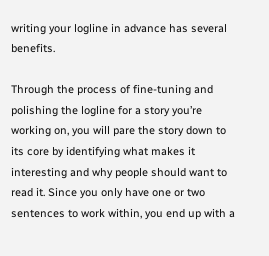writing your logline in advance has several benefits.

Through the process of fine-tuning and polishing the logline for a story you’re working on, you will pare the story down to its core by identifying what makes it interesting and why people should want to read it. Since you only have one or two sentences to work within, you end up with a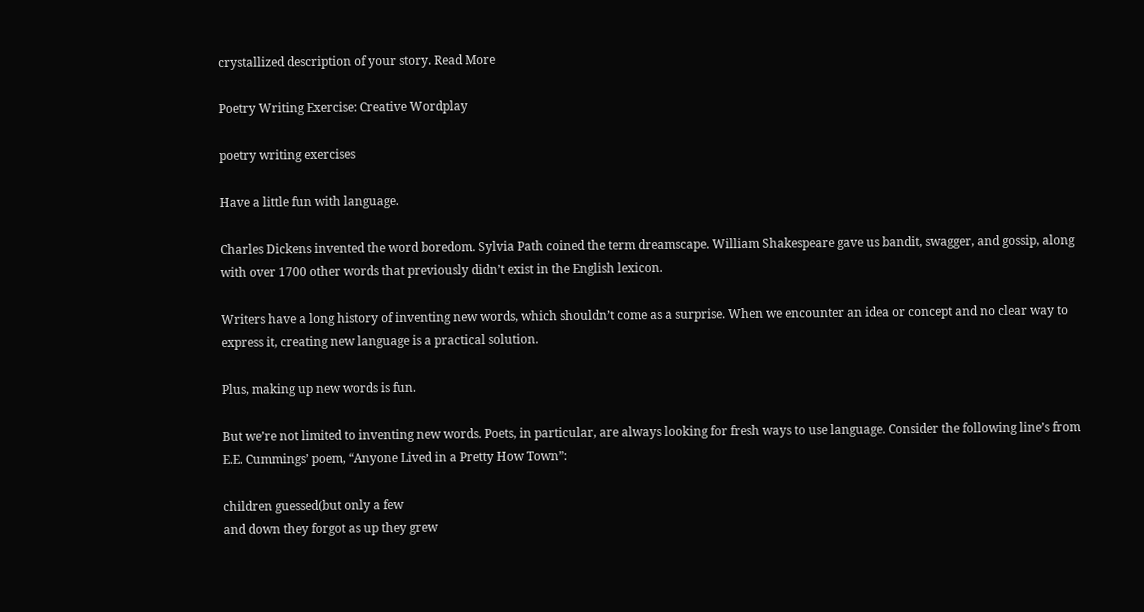crystallized description of your story. Read More

Poetry Writing Exercise: Creative Wordplay

poetry writing exercises

Have a little fun with language.

Charles Dickens invented the word boredom. Sylvia Path coined the term dreamscape. William Shakespeare gave us bandit, swagger, and gossip, along with over 1700 other words that previously didn’t exist in the English lexicon.

Writers have a long history of inventing new words, which shouldn’t come as a surprise. When we encounter an idea or concept and no clear way to express it, creating new language is a practical solution.

Plus, making up new words is fun.

But we’re not limited to inventing new words. Poets, in particular, are always looking for fresh ways to use language. Consider the following line’s from E.E. Cummings’ poem, “Anyone Lived in a Pretty How Town”:

children guessed(but only a few
and down they forgot as up they grew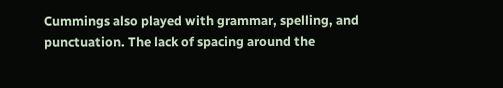Cummings also played with grammar, spelling, and punctuation. The lack of spacing around the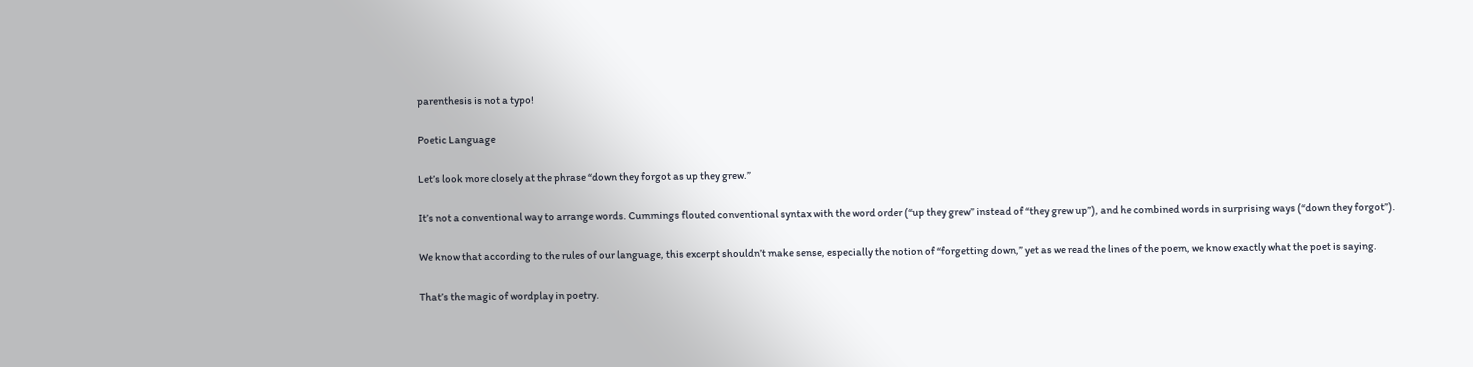parenthesis is not a typo!

Poetic Language

Let’s look more closely at the phrase “down they forgot as up they grew.”

It’s not a conventional way to arrange words. Cummings flouted conventional syntax with the word order (“up they grew” instead of “they grew up”), and he combined words in surprising ways (“down they forgot”).

We know that according to the rules of our language, this excerpt shouldn’t make sense, especially the notion of “forgetting down,” yet as we read the lines of the poem, we know exactly what the poet is saying.

That’s the magic of wordplay in poetry.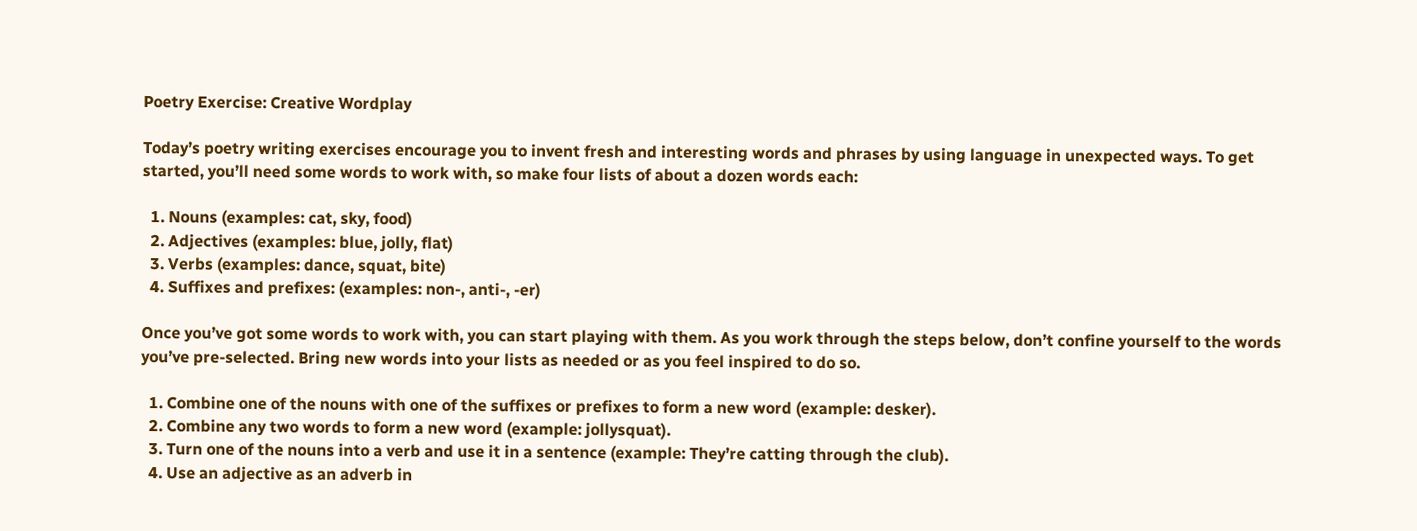Poetry Exercise: Creative Wordplay

Today’s poetry writing exercises encourage you to invent fresh and interesting words and phrases by using language in unexpected ways. To get started, you’ll need some words to work with, so make four lists of about a dozen words each:

  1. Nouns (examples: cat, sky, food)
  2. Adjectives (examples: blue, jolly, flat)
  3. Verbs (examples: dance, squat, bite)
  4. Suffixes and prefixes: (examples: non-, anti-, -er)

Once you’ve got some words to work with, you can start playing with them. As you work through the steps below, don’t confine yourself to the words you’ve pre-selected. Bring new words into your lists as needed or as you feel inspired to do so.

  1. Combine one of the nouns with one of the suffixes or prefixes to form a new word (example: desker).
  2. Combine any two words to form a new word (example: jollysquat).
  3. Turn one of the nouns into a verb and use it in a sentence (example: They’re catting through the club).
  4. Use an adjective as an adverb in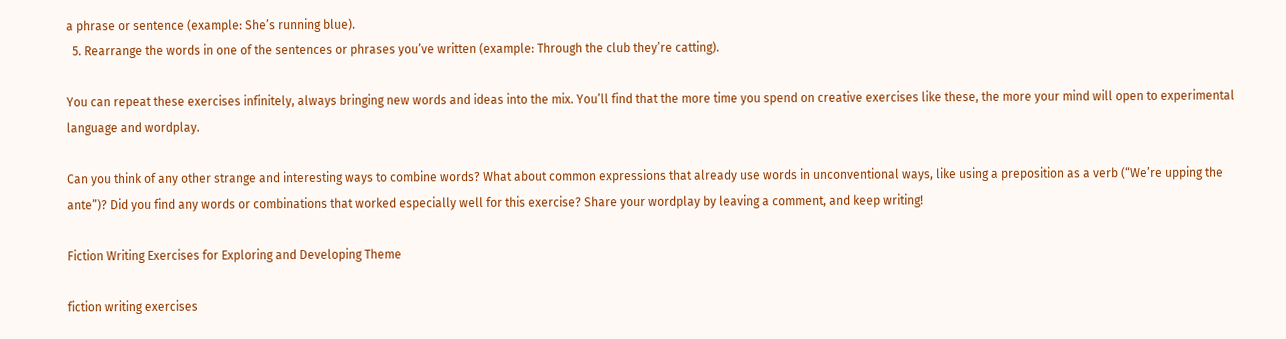a phrase or sentence (example: She’s running blue).
  5. Rearrange the words in one of the sentences or phrases you’ve written (example: Through the club they’re catting).

You can repeat these exercises infinitely, always bringing new words and ideas into the mix. You’ll find that the more time you spend on creative exercises like these, the more your mind will open to experimental language and wordplay.

Can you think of any other strange and interesting ways to combine words? What about common expressions that already use words in unconventional ways, like using a preposition as a verb (“We’re upping the ante”)? Did you find any words or combinations that worked especially well for this exercise? Share your wordplay by leaving a comment, and keep writing!

Fiction Writing Exercises for Exploring and Developing Theme

fiction writing exercises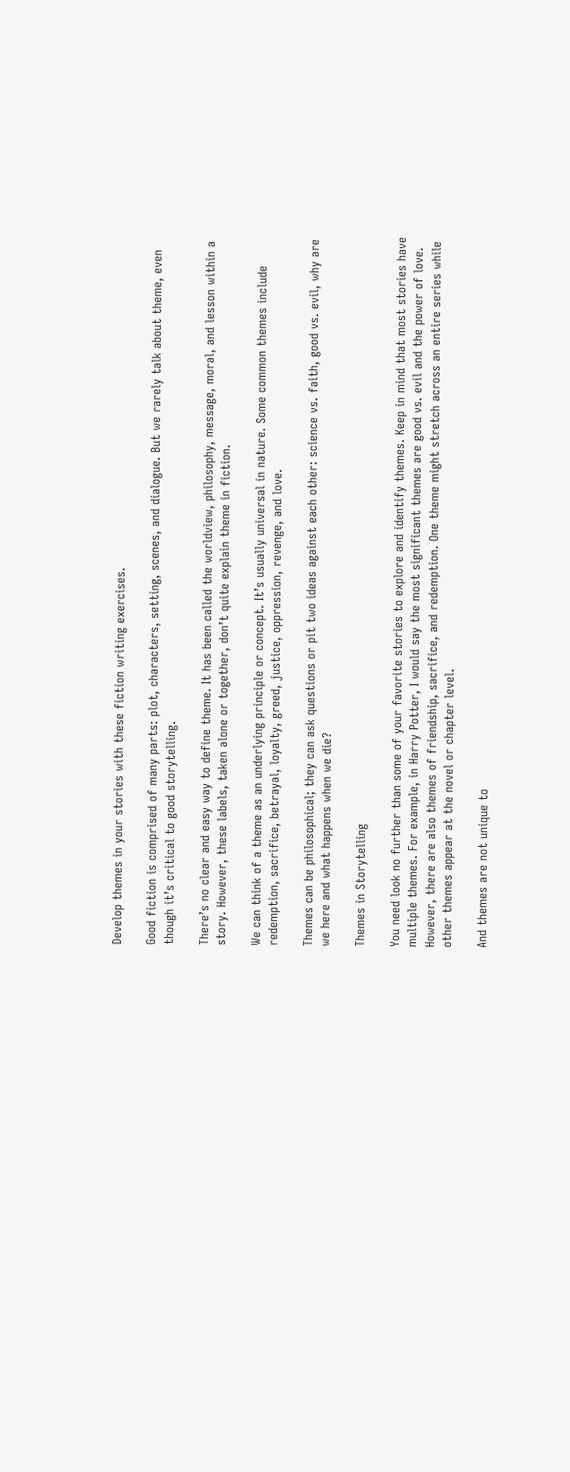Develop themes in your stories with these fiction writing exercises.

Good fiction is comprised of many parts: plot, characters, setting, scenes, and dialogue. But we rarely talk about theme, even though it’s critical to good storytelling.

There’s no clear and easy way to define theme. It has been called the worldview, philosophy, message, moral, and lesson within a story. However, these labels, taken alone or together, don’t quite explain theme in fiction.

We can think of a theme as an underlying principle or concept. It’s usually universal in nature. Some common themes include redemption, sacrifice, betrayal, loyalty, greed, justice, oppression, revenge, and love.

Themes can be philosophical; they can ask questions or pit two ideas against each other: science vs. faith, good vs. evil, why are we here and what happens when we die?

Themes in Storytelling

You need look no further than some of your favorite stories to explore and identify themes. Keep in mind that most stories have multiple themes. For example, in Harry Potter, I would say the most significant themes are good vs. evil and the power of love. However, there are also themes of friendship, sacrifice, and redemption. One theme might stretch across an entire series while other themes appear at the novel or chapter level.

And themes are not unique to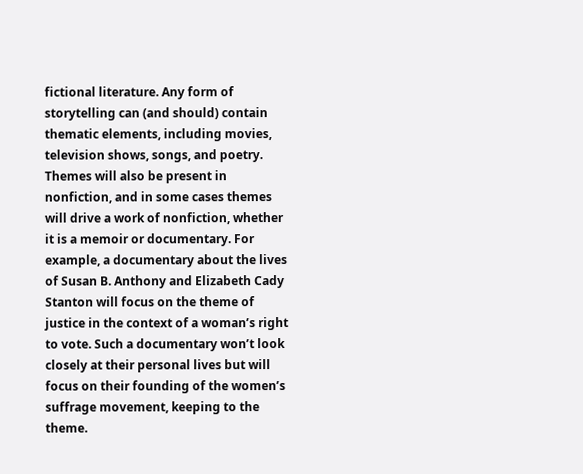fictional literature. Any form of storytelling can (and should) contain thematic elements, including movies, television shows, songs, and poetry. Themes will also be present in nonfiction, and in some cases themes will drive a work of nonfiction, whether it is a memoir or documentary. For example, a documentary about the lives of Susan B. Anthony and Elizabeth Cady Stanton will focus on the theme of justice in the context of a woman’s right to vote. Such a documentary won’t look closely at their personal lives but will focus on their founding of the women’s suffrage movement, keeping to the theme.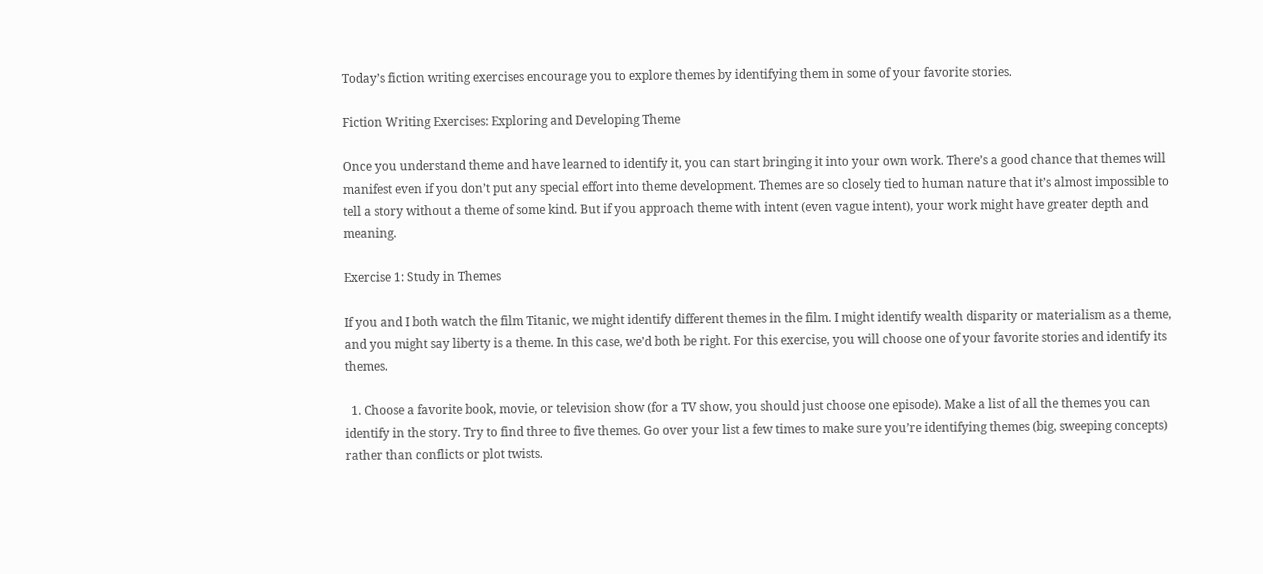Today’s fiction writing exercises encourage you to explore themes by identifying them in some of your favorite stories.

Fiction Writing Exercises: Exploring and Developing Theme

Once you understand theme and have learned to identify it, you can start bringing it into your own work. There’s a good chance that themes will manifest even if you don’t put any special effort into theme development. Themes are so closely tied to human nature that it’s almost impossible to tell a story without a theme of some kind. But if you approach theme with intent (even vague intent), your work might have greater depth and meaning.

Exercise 1: Study in Themes

If you and I both watch the film Titanic, we might identify different themes in the film. I might identify wealth disparity or materialism as a theme, and you might say liberty is a theme. In this case, we’d both be right. For this exercise, you will choose one of your favorite stories and identify its themes.

  1. Choose a favorite book, movie, or television show (for a TV show, you should just choose one episode). Make a list of all the themes you can identify in the story. Try to find three to five themes. Go over your list a few times to make sure you’re identifying themes (big, sweeping concepts) rather than conflicts or plot twists.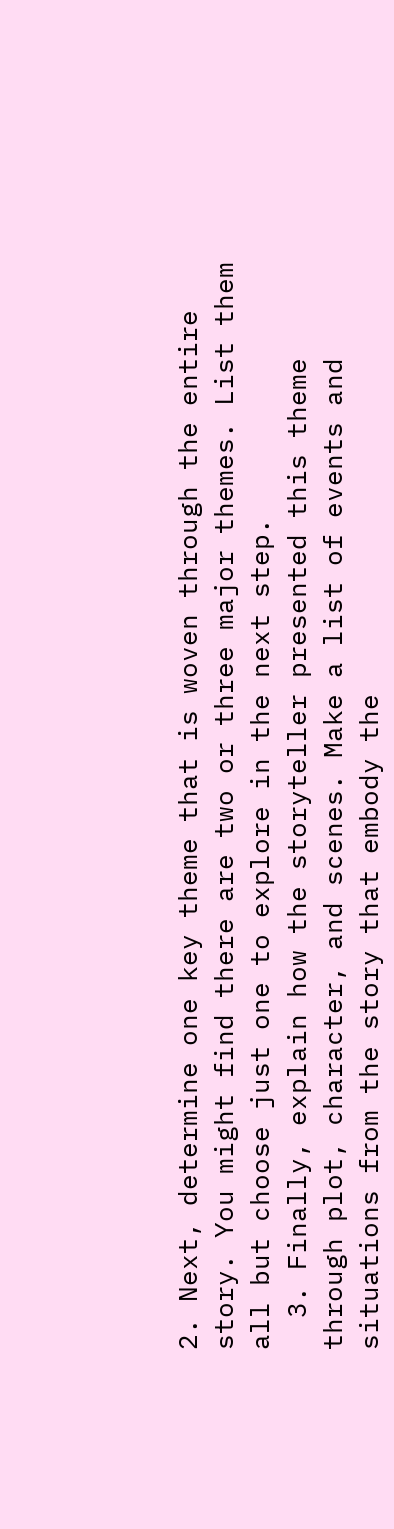2. Next, determine one key theme that is woven through the entire story. You might find there are two or three major themes. List them all but choose just one to explore in the next step.
  3. Finally, explain how the storyteller presented this theme through plot, character, and scenes. Make a list of events and situations from the story that embody the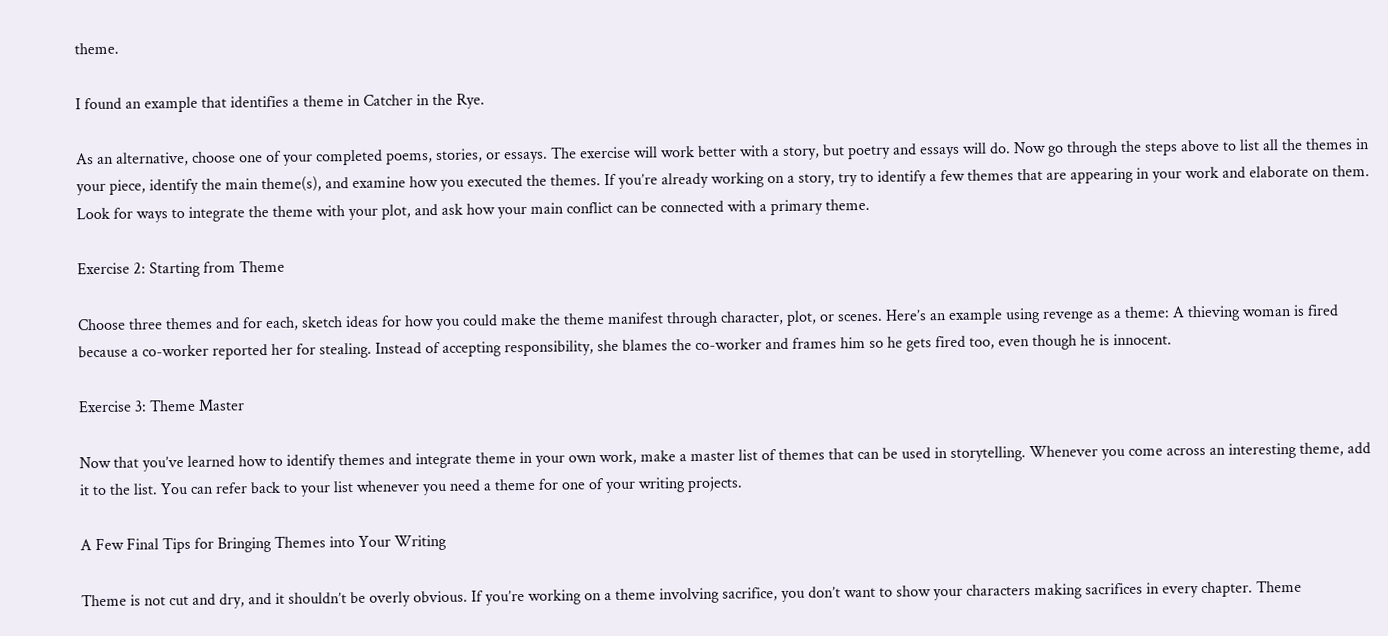theme.

I found an example that identifies a theme in Catcher in the Rye.

As an alternative, choose one of your completed poems, stories, or essays. The exercise will work better with a story, but poetry and essays will do. Now go through the steps above to list all the themes in your piece, identify the main theme(s), and examine how you executed the themes. If you’re already working on a story, try to identify a few themes that are appearing in your work and elaborate on them. Look for ways to integrate the theme with your plot, and ask how your main conflict can be connected with a primary theme.

Exercise 2: Starting from Theme

Choose three themes and for each, sketch ideas for how you could make the theme manifest through character, plot, or scenes. Here’s an example using revenge as a theme: A thieving woman is fired because a co-worker reported her for stealing. Instead of accepting responsibility, she blames the co-worker and frames him so he gets fired too, even though he is innocent.

Exercise 3: Theme Master

Now that you’ve learned how to identify themes and integrate theme in your own work, make a master list of themes that can be used in storytelling. Whenever you come across an interesting theme, add it to the list. You can refer back to your list whenever you need a theme for one of your writing projects.

A Few Final Tips for Bringing Themes into Your Writing

Theme is not cut and dry, and it shouldn’t be overly obvious. If you’re working on a theme involving sacrifice, you don’t want to show your characters making sacrifices in every chapter. Theme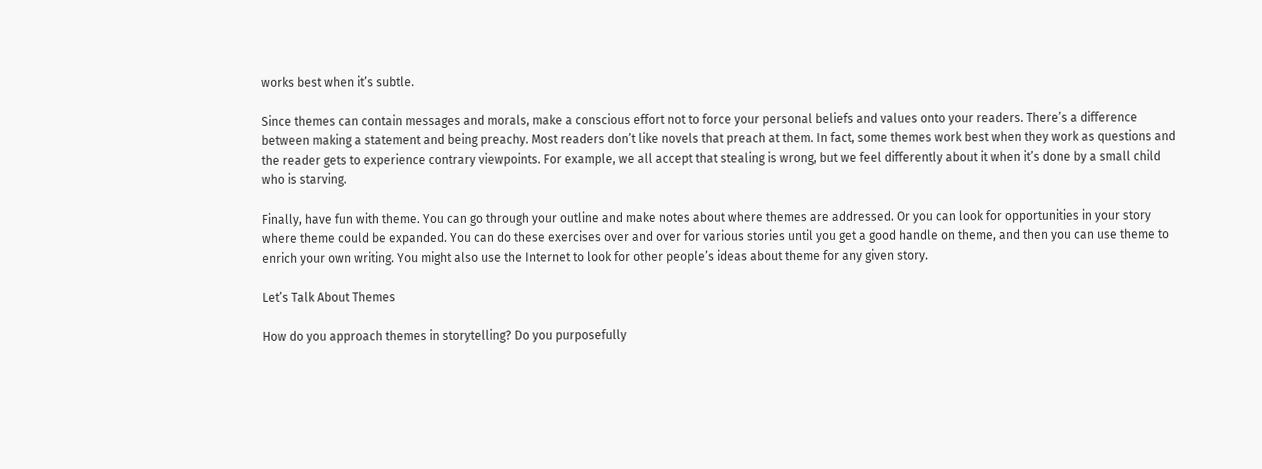works best when it’s subtle.

Since themes can contain messages and morals, make a conscious effort not to force your personal beliefs and values onto your readers. There’s a difference between making a statement and being preachy. Most readers don’t like novels that preach at them. In fact, some themes work best when they work as questions and the reader gets to experience contrary viewpoints. For example, we all accept that stealing is wrong, but we feel differently about it when it’s done by a small child who is starving.

Finally, have fun with theme. You can go through your outline and make notes about where themes are addressed. Or you can look for opportunities in your story where theme could be expanded. You can do these exercises over and over for various stories until you get a good handle on theme, and then you can use theme to enrich your own writing. You might also use the Internet to look for other people’s ideas about theme for any given story.

Let’s Talk About Themes

How do you approach themes in storytelling? Do you purposefully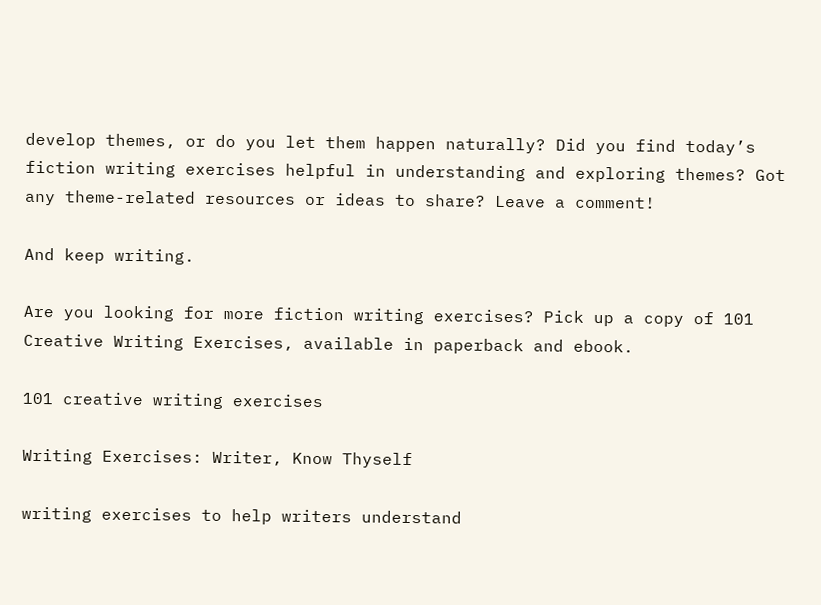develop themes, or do you let them happen naturally? Did you find today’s fiction writing exercises helpful in understanding and exploring themes? Got any theme-related resources or ideas to share? Leave a comment!

And keep writing.

Are you looking for more fiction writing exercises? Pick up a copy of 101 Creative Writing Exercises, available in paperback and ebook.

101 creative writing exercises

Writing Exercises: Writer, Know Thyself

writing exercises to help writers understand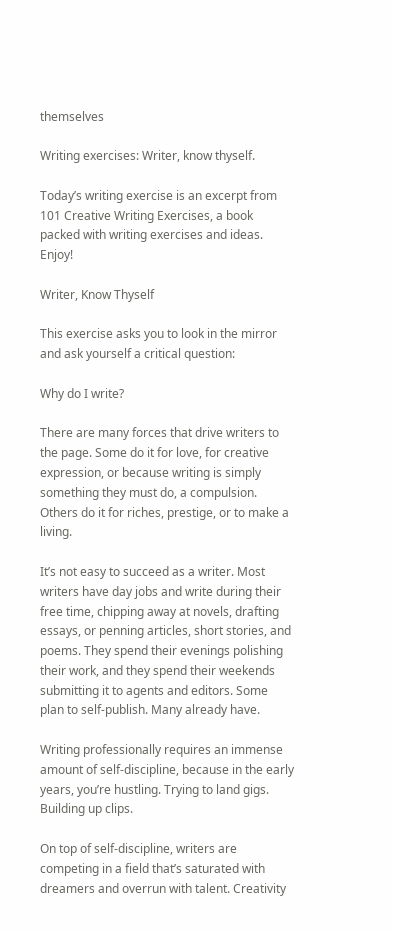themselves

Writing exercises: Writer, know thyself.

Today’s writing exercise is an excerpt from 101 Creative Writing Exercises, a book packed with writing exercises and ideas. Enjoy!

Writer, Know Thyself

This exercise asks you to look in the mirror and ask yourself a critical question:

Why do I write?

There are many forces that drive writers to the page. Some do it for love, for creative expression, or because writing is simply something they must do, a compulsion. Others do it for riches, prestige, or to make a living.

It’s not easy to succeed as a writer. Most writers have day jobs and write during their free time, chipping away at novels, drafting essays, or penning articles, short stories, and poems. They spend their evenings polishing their work, and they spend their weekends submitting it to agents and editors. Some plan to self-publish. Many already have.

Writing professionally requires an immense amount of self-discipline, because in the early years, you’re hustling. Trying to land gigs. Building up clips.

On top of self-discipline, writers are competing in a field that’s saturated with dreamers and overrun with talent. Creativity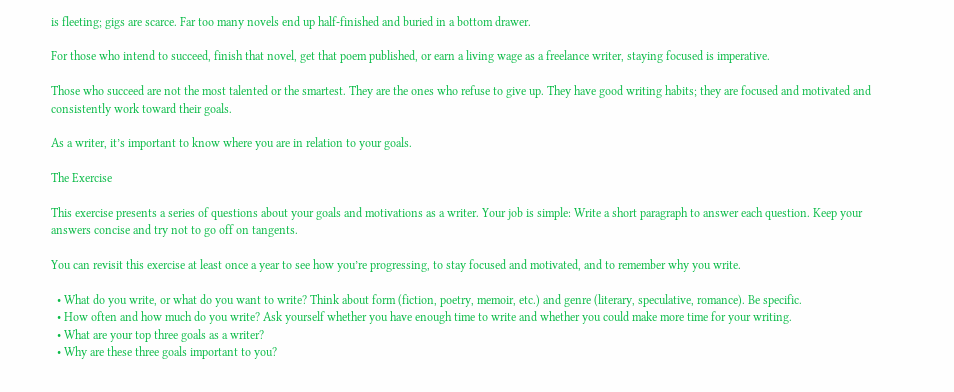is fleeting; gigs are scarce. Far too many novels end up half-finished and buried in a bottom drawer.

For those who intend to succeed, finish that novel, get that poem published, or earn a living wage as a freelance writer, staying focused is imperative.

Those who succeed are not the most talented or the smartest. They are the ones who refuse to give up. They have good writing habits; they are focused and motivated and consistently work toward their goals.

As a writer, it’s important to know where you are in relation to your goals.

The Exercise

This exercise presents a series of questions about your goals and motivations as a writer. Your job is simple: Write a short paragraph to answer each question. Keep your answers concise and try not to go off on tangents.

You can revisit this exercise at least once a year to see how you’re progressing, to stay focused and motivated, and to remember why you write.

  • What do you write, or what do you want to write? Think about form (fiction, poetry, memoir, etc.) and genre (literary, speculative, romance). Be specific.
  • How often and how much do you write? Ask yourself whether you have enough time to write and whether you could make more time for your writing.
  • What are your top three goals as a writer?
  • Why are these three goals important to you?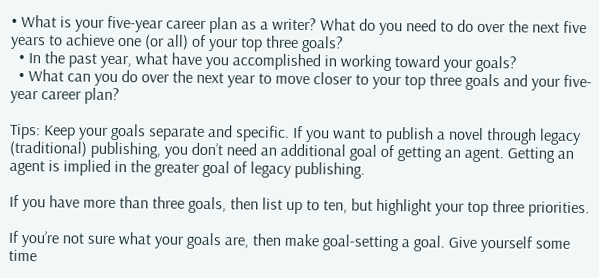• What is your five-year career plan as a writer? What do you need to do over the next five years to achieve one (or all) of your top three goals?
  • In the past year, what have you accomplished in working toward your goals?
  • What can you do over the next year to move closer to your top three goals and your five-year career plan?

Tips: Keep your goals separate and specific. If you want to publish a novel through legacy (traditional) publishing, you don’t need an additional goal of getting an agent. Getting an agent is implied in the greater goal of legacy publishing.

If you have more than three goals, then list up to ten, but highlight your top three priorities.

If you’re not sure what your goals are, then make goal-setting a goal. Give yourself some time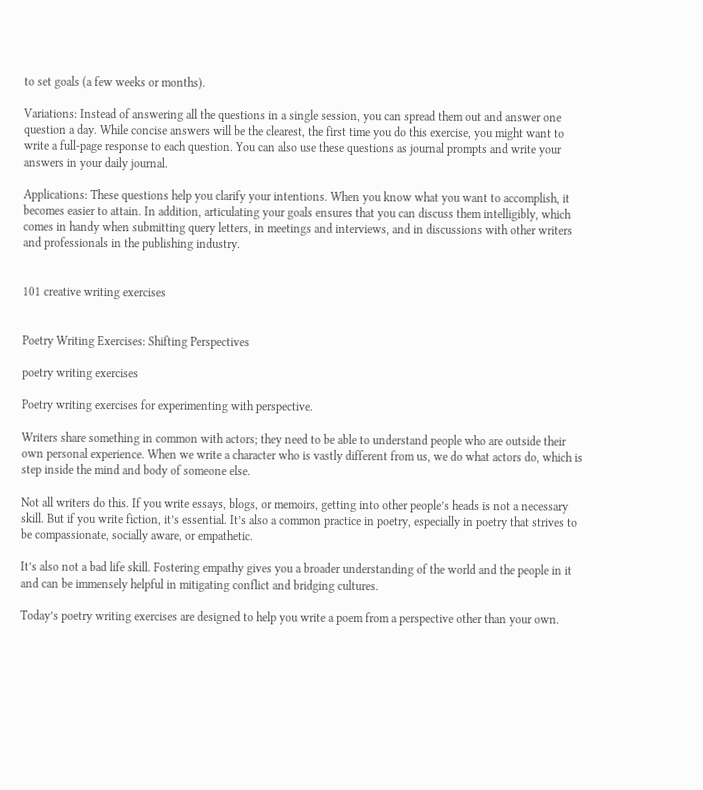to set goals (a few weeks or months).

Variations: Instead of answering all the questions in a single session, you can spread them out and answer one question a day. While concise answers will be the clearest, the first time you do this exercise, you might want to write a full-page response to each question. You can also use these questions as journal prompts and write your answers in your daily journal.

Applications: These questions help you clarify your intentions. When you know what you want to accomplish, it becomes easier to attain. In addition, articulating your goals ensures that you can discuss them intelligibly, which comes in handy when submitting query letters, in meetings and interviews, and in discussions with other writers and professionals in the publishing industry.


101 creative writing exercises


Poetry Writing Exercises: Shifting Perspectives

poetry writing exercises

Poetry writing exercises for experimenting with perspective.

Writers share something in common with actors; they need to be able to understand people who are outside their own personal experience. When we write a character who is vastly different from us, we do what actors do, which is step inside the mind and body of someone else.

Not all writers do this. If you write essays, blogs, or memoirs, getting into other people’s heads is not a necessary skill. But if you write fiction, it’s essential. It’s also a common practice in poetry, especially in poetry that strives to be compassionate, socially aware, or empathetic.

It’s also not a bad life skill. Fostering empathy gives you a broader understanding of the world and the people in it and can be immensely helpful in mitigating conflict and bridging cultures.

Today’s poetry writing exercises are designed to help you write a poem from a perspective other than your own.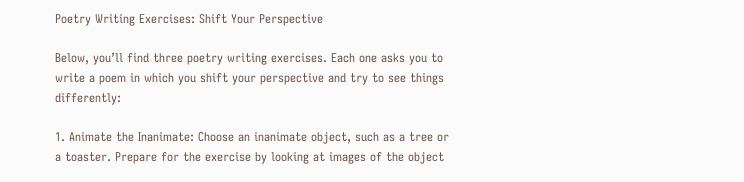Poetry Writing Exercises: Shift Your Perspective

Below, you’ll find three poetry writing exercises. Each one asks you to write a poem in which you shift your perspective and try to see things differently:

1. Animate the Inanimate: Choose an inanimate object, such as a tree or a toaster. Prepare for the exercise by looking at images of the object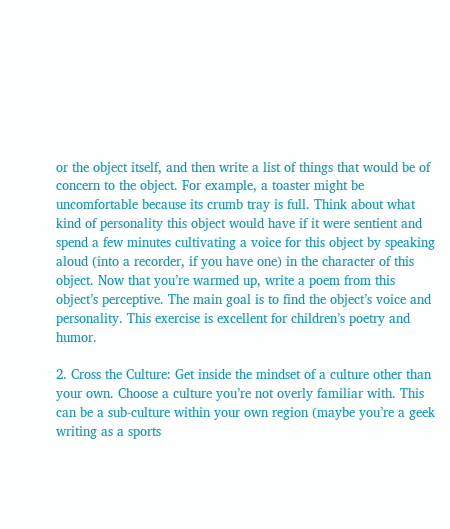or the object itself, and then write a list of things that would be of concern to the object. For example, a toaster might be uncomfortable because its crumb tray is full. Think about what kind of personality this object would have if it were sentient and spend a few minutes cultivating a voice for this object by speaking aloud (into a recorder, if you have one) in the character of this object. Now that you’re warmed up, write a poem from this object’s perceptive. The main goal is to find the object’s voice and personality. This exercise is excellent for children’s poetry and humor.

2. Cross the Culture: Get inside the mindset of a culture other than your own. Choose a culture you’re not overly familiar with. This can be a sub-culture within your own region (maybe you’re a geek writing as a sports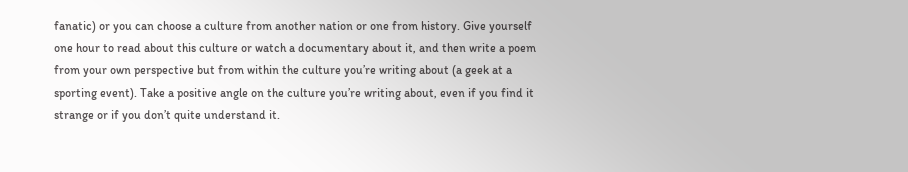fanatic) or you can choose a culture from another nation or one from history. Give yourself one hour to read about this culture or watch a documentary about it, and then write a poem from your own perspective but from within the culture you’re writing about (a geek at a sporting event). Take a positive angle on the culture you’re writing about, even if you find it strange or if you don’t quite understand it.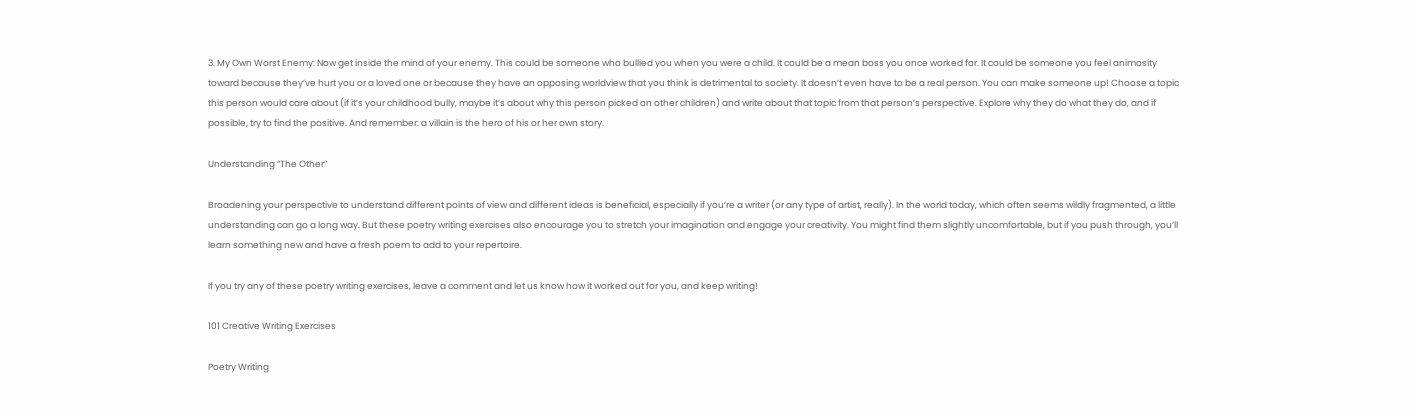3. My Own Worst Enemy: Now get inside the mind of your enemy. This could be someone who bullied you when you were a child. It could be a mean boss you once worked for. It could be someone you feel animosity toward because they’ve hurt you or a loved one or because they have an opposing worldview that you think is detrimental to society. It doesn’t even have to be a real person. You can make someone up! Choose a topic this person would care about (if it’s your childhood bully, maybe it’s about why this person picked on other children) and write about that topic from that person’s perspective. Explore why they do what they do, and if possible, try to find the positive. And remember: a villain is the hero of his or her own story.

Understanding “The Other”

Broadening your perspective to understand different points of view and different ideas is beneficial, especially if you’re a writer (or any type of artist, really). In the world today, which often seems wildly fragmented, a little understanding can go a long way. But these poetry writing exercises also encourage you to stretch your imagination and engage your creativity. You might find them slightly uncomfortable, but if you push through, you’ll learn something new and have a fresh poem to add to your repertoire.

If you try any of these poetry writing exercises, leave a comment and let us know how it worked out for you, and keep writing!

101 Creative Writing Exercises

Poetry Writing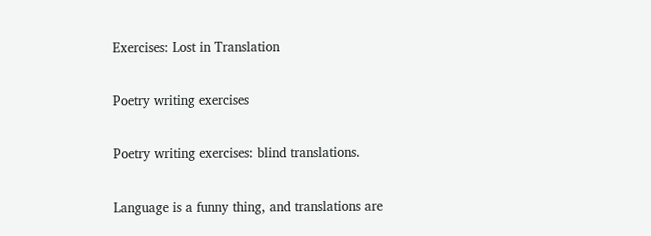Exercises: Lost in Translation

Poetry writing exercises

Poetry writing exercises: blind translations.

Language is a funny thing, and translations are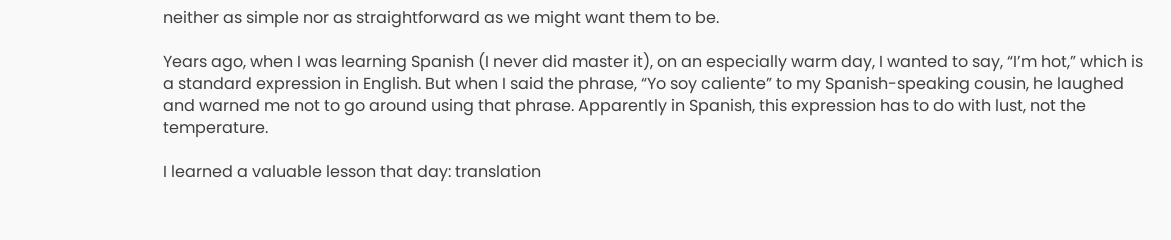neither as simple nor as straightforward as we might want them to be.

Years ago, when I was learning Spanish (I never did master it), on an especially warm day, I wanted to say, “I’m hot,” which is a standard expression in English. But when I said the phrase, “Yo soy caliente” to my Spanish-speaking cousin, he laughed and warned me not to go around using that phrase. Apparently in Spanish, this expression has to do with lust, not the temperature.

I learned a valuable lesson that day: translation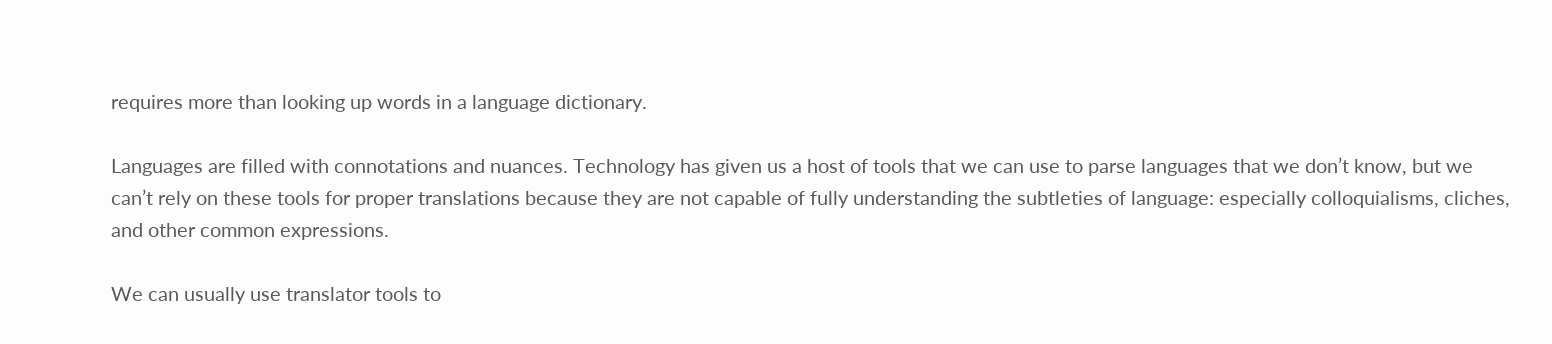requires more than looking up words in a language dictionary.

Languages are filled with connotations and nuances. Technology has given us a host of tools that we can use to parse languages that we don’t know, but we can’t rely on these tools for proper translations because they are not capable of fully understanding the subtleties of language: especially colloquialisms, cliches, and other common expressions.

We can usually use translator tools to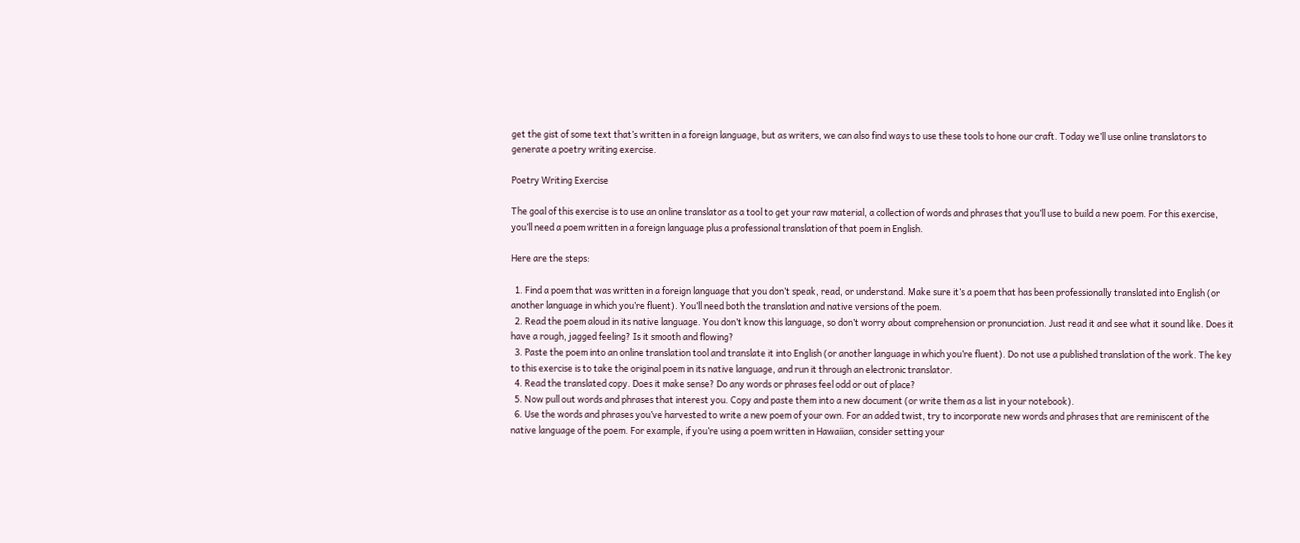get the gist of some text that’s written in a foreign language, but as writers, we can also find ways to use these tools to hone our craft. Today we’ll use online translators to generate a poetry writing exercise.

Poetry Writing Exercise

The goal of this exercise is to use an online translator as a tool to get your raw material, a collection of words and phrases that you’ll use to build a new poem. For this exercise, you’ll need a poem written in a foreign language plus a professional translation of that poem in English.

Here are the steps:

  1. Find a poem that was written in a foreign language that you don’t speak, read, or understand. Make sure it’s a poem that has been professionally translated into English (or another language in which you’re fluent). You’ll need both the translation and native versions of the poem.
  2. Read the poem aloud in its native language. You don’t know this language, so don’t worry about comprehension or pronunciation. Just read it and see what it sound like. Does it have a rough, jagged feeling? Is it smooth and flowing?
  3. Paste the poem into an online translation tool and translate it into English (or another language in which you’re fluent). Do not use a published translation of the work. The key to this exercise is to take the original poem in its native language, and run it through an electronic translator.
  4. Read the translated copy. Does it make sense? Do any words or phrases feel odd or out of place?
  5. Now pull out words and phrases that interest you. Copy and paste them into a new document (or write them as a list in your notebook).
  6. Use the words and phrases you’ve harvested to write a new poem of your own. For an added twist, try to incorporate new words and phrases that are reminiscent of the native language of the poem. For example, if you’re using a poem written in Hawaiian, consider setting your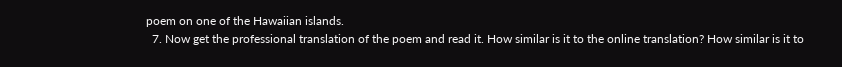poem on one of the Hawaiian islands.
  7. Now get the professional translation of the poem and read it. How similar is it to the online translation? How similar is it to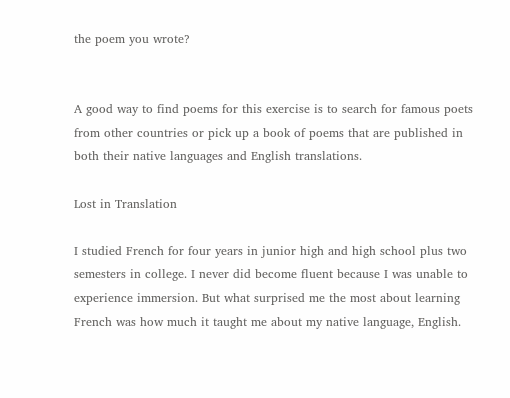the poem you wrote?


A good way to find poems for this exercise is to search for famous poets from other countries or pick up a book of poems that are published in both their native languages and English translations.

Lost in Translation

I studied French for four years in junior high and high school plus two semesters in college. I never did become fluent because I was unable to experience immersion. But what surprised me the most about learning French was how much it taught me about my native language, English.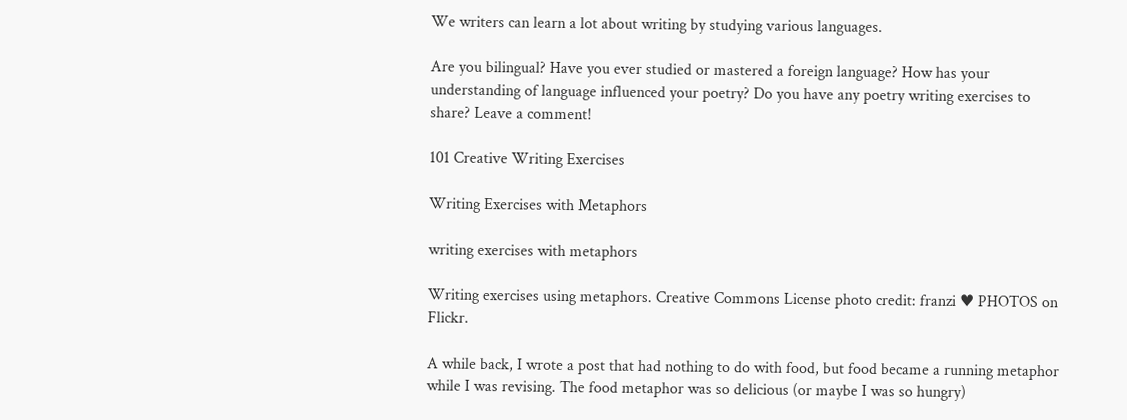We writers can learn a lot about writing by studying various languages.

Are you bilingual? Have you ever studied or mastered a foreign language? How has your understanding of language influenced your poetry? Do you have any poetry writing exercises to share? Leave a comment!

101 Creative Writing Exercises

Writing Exercises with Metaphors

writing exercises with metaphors

Writing exercises using metaphors. Creative Commons License photo credit: franzi ♥ PHOTOS on Flickr.

A while back, I wrote a post that had nothing to do with food, but food became a running metaphor while I was revising. The food metaphor was so delicious (or maybe I was so hungry)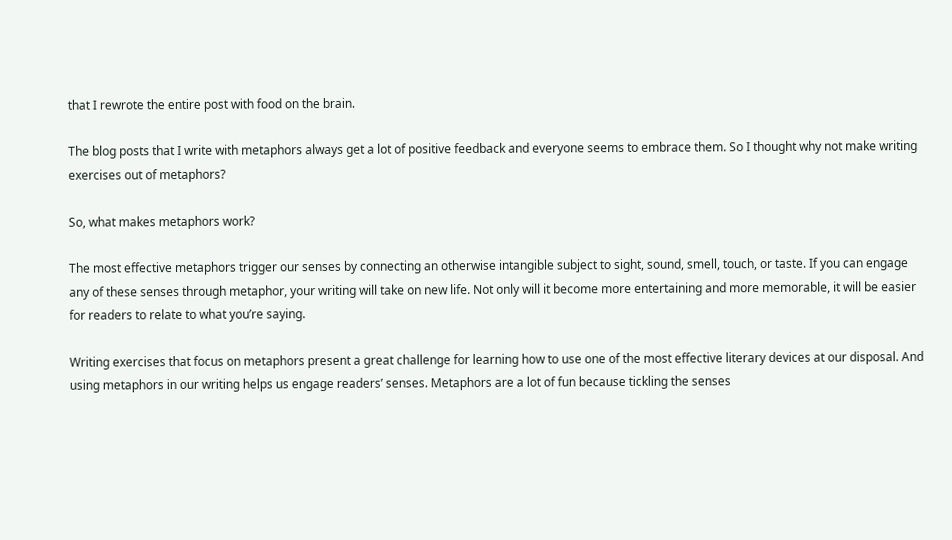that I rewrote the entire post with food on the brain.

The blog posts that I write with metaphors always get a lot of positive feedback and everyone seems to embrace them. So I thought why not make writing exercises out of metaphors?

So, what makes metaphors work?

The most effective metaphors trigger our senses by connecting an otherwise intangible subject to sight, sound, smell, touch, or taste. If you can engage any of these senses through metaphor, your writing will take on new life. Not only will it become more entertaining and more memorable, it will be easier for readers to relate to what you’re saying.

Writing exercises that focus on metaphors present a great challenge for learning how to use one of the most effective literary devices at our disposal. And using metaphors in our writing helps us engage readers’ senses. Metaphors are a lot of fun because tickling the senses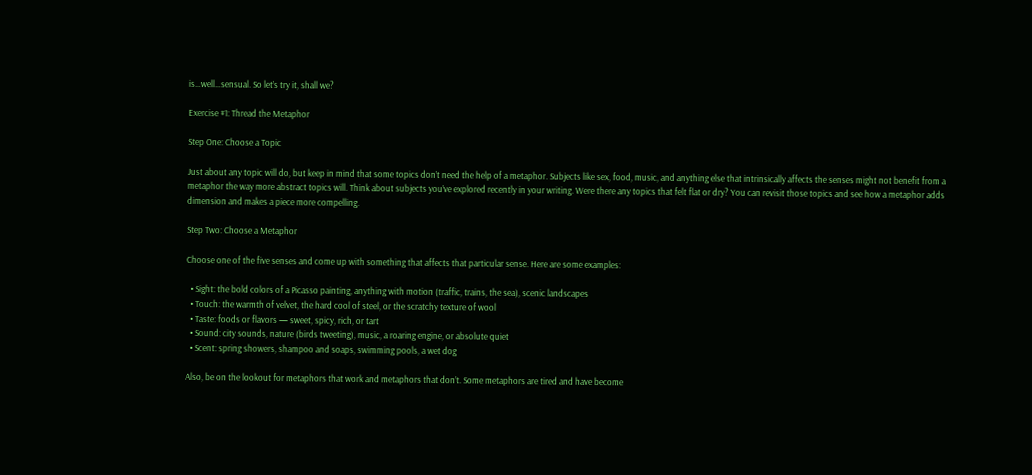is…well…sensual. So let’s try it, shall we?

Exercise #1: Thread the Metaphor

Step One: Choose a Topic

Just about any topic will do, but keep in mind that some topics don’t need the help of a metaphor. Subjects like sex, food, music, and anything else that intrinsically affects the senses might not benefit from a metaphor the way more abstract topics will. Think about subjects you’ve explored recently in your writing. Were there any topics that felt flat or dry? You can revisit those topics and see how a metaphor adds dimension and makes a piece more compelling.

Step Two: Choose a Metaphor

Choose one of the five senses and come up with something that affects that particular sense. Here are some examples:

  • Sight: the bold colors of a Picasso painting, anything with motion (traffic, trains, the sea), scenic landscapes
  • Touch: the warmth of velvet, the hard cool of steel, or the scratchy texture of wool
  • Taste: foods or flavors — sweet, spicy, rich, or tart
  • Sound: city sounds, nature (birds tweeting), music, a roaring engine, or absolute quiet
  • Scent: spring showers, shampoo and soaps, swimming pools, a wet dog

Also, be on the lookout for metaphors that work and metaphors that don’t. Some metaphors are tired and have become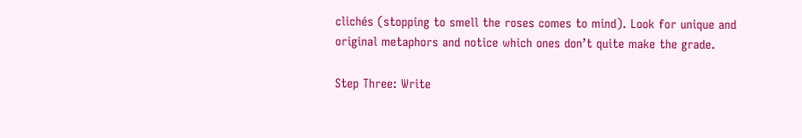clichés (stopping to smell the roses comes to mind). Look for unique and original metaphors and notice which ones don’t quite make the grade.

Step Three: Write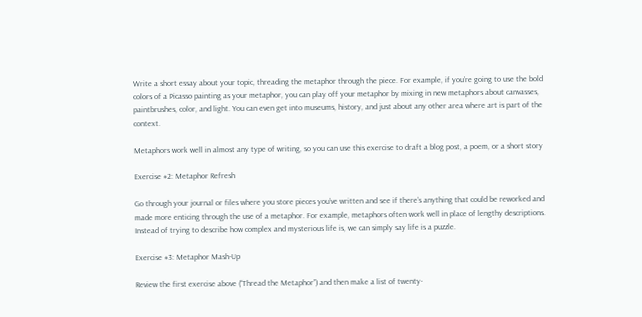Write a short essay about your topic, threading the metaphor through the piece. For example, if you’re going to use the bold colors of a Picasso painting as your metaphor, you can play off your metaphor by mixing in new metaphors about canvasses, paintbrushes, color, and light. You can even get into museums, history, and just about any other area where art is part of the context.

Metaphors work well in almost any type of writing, so you can use this exercise to draft a blog post, a poem, or a short story

Exercise #2: Metaphor Refresh

Go through your journal or files where you store pieces you’ve written and see if there’s anything that could be reworked and made more enticing through the use of a metaphor. For example, metaphors often work well in place of lengthy descriptions. Instead of trying to describe how complex and mysterious life is, we can simply say life is a puzzle.

Exercise #3: Metaphor Mash-Up

Review the first exercise above (“Thread the Metaphor”) and then make a list of twenty-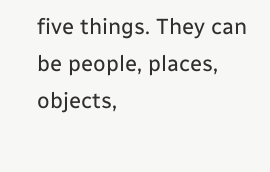five things. They can be people, places, objects,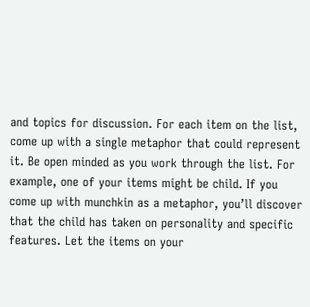and topics for discussion. For each item on the list, come up with a single metaphor that could represent it. Be open minded as you work through the list. For example, one of your items might be child. If you come up with munchkin as a metaphor, you’ll discover that the child has taken on personality and specific features. Let the items on your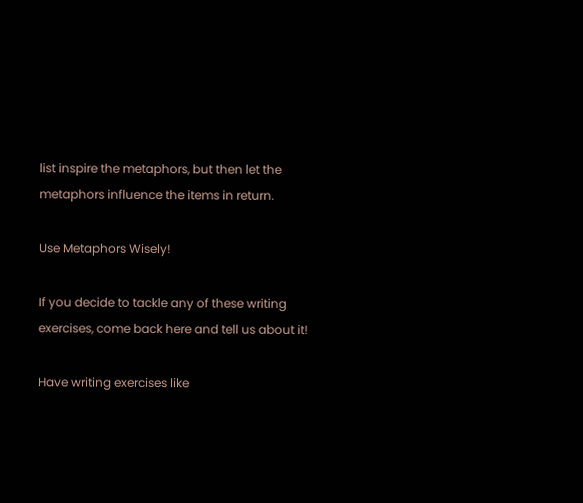list inspire the metaphors, but then let the metaphors influence the items in return.

Use Metaphors Wisely!

If you decide to tackle any of these writing exercises, come back here and tell us about it!

Have writing exercises like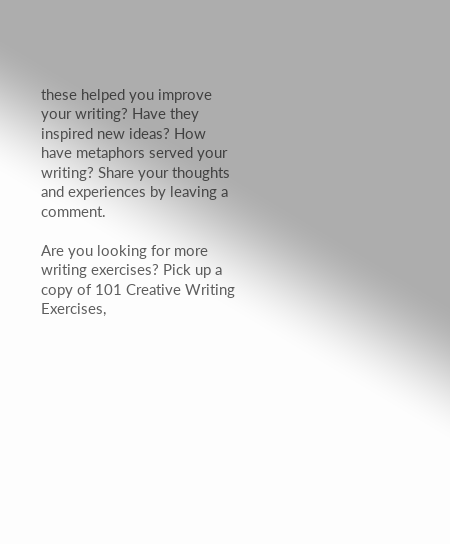these helped you improve your writing? Have they inspired new ideas? How have metaphors served your writing? Share your thoughts and experiences by leaving a comment.

Are you looking for more writing exercises? Pick up a copy of 101 Creative Writing Exercises,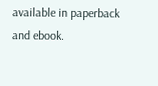available in paperback and ebook.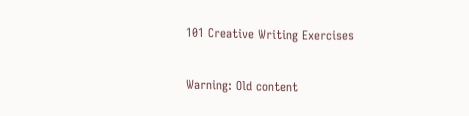101 Creative Writing Exercises


Warning: Old content